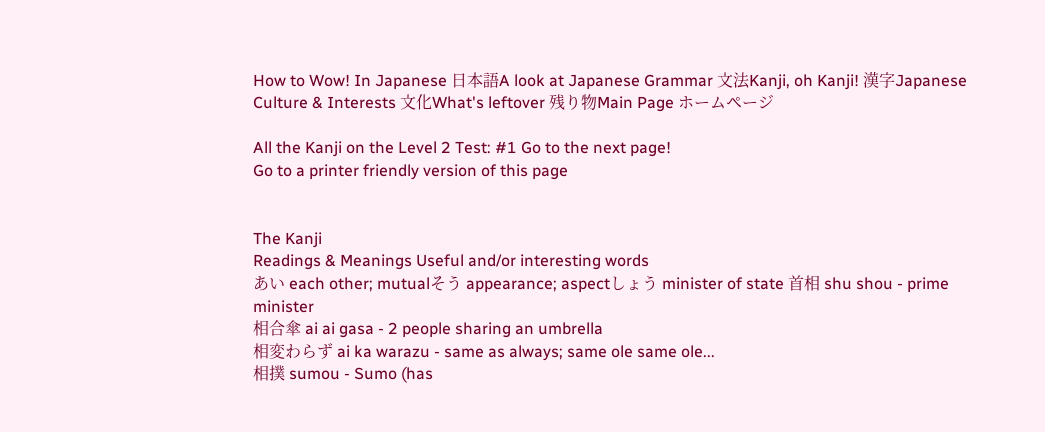How to Wow! In Japanese 日本語A look at Japanese Grammar 文法Kanji, oh Kanji! 漢字Japanese Culture & Interests 文化What's leftover 残り物Main Page ホームページ

All the Kanji on the Level 2 Test: #1 Go to the next page!
Go to a printer friendly version of this page


The Kanji
Readings & Meanings Useful and/or interesting words
あい each other; mutualそう appearance; aspectしょう minister of state 首相 shu shou - prime minister
相合傘 ai ai gasa - 2 people sharing an umbrella
相変わらず ai ka warazu - same as always; same ole same ole...
相撲 sumou - Sumo (has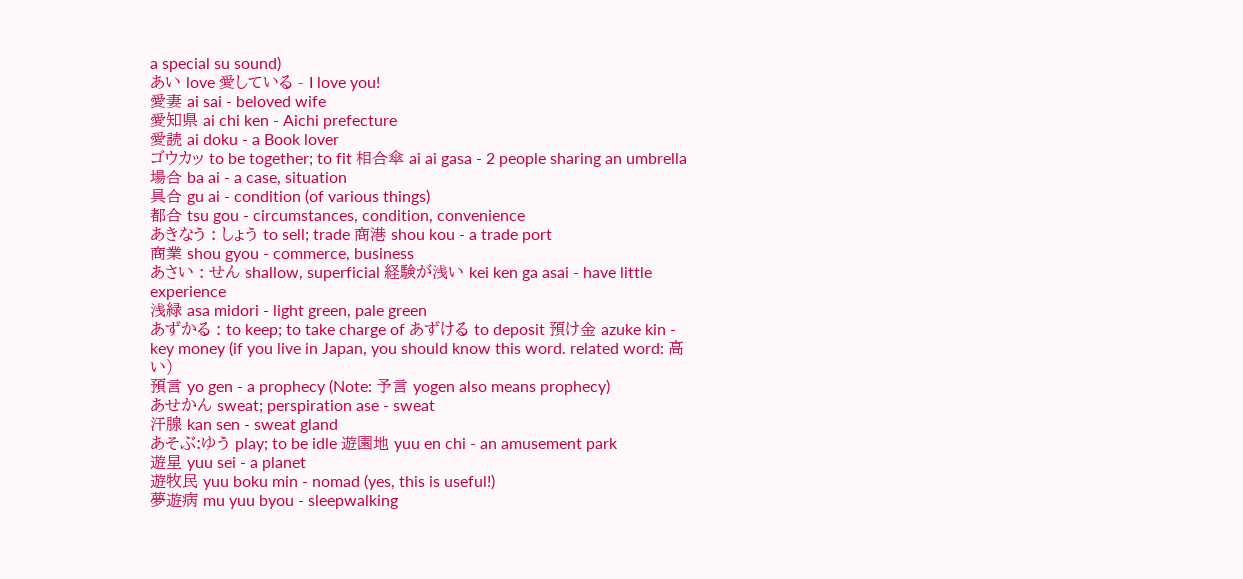a special su sound)
あい love 愛している - I love you!
愛妻 ai sai - beloved wife
愛知県 ai chi ken - Aichi prefecture
愛読 ai doku - a Book lover
ゴウカッ to be together; to fit 相合傘 ai ai gasa - 2 people sharing an umbrella
場合 ba ai - a case, situation
具合 gu ai - condition (of various things)
都合 tsu gou - circumstances, condition, convenience
あきなう : しょう to sell; trade 商港 shou kou - a trade port
商業 shou gyou - commerce, business
あさい : せん shallow, superficial 経験が浅い kei ken ga asai - have little experience
浅緑 asa midori - light green, pale green
あずかる : to keep; to take charge of あずける to deposit 預け金 azuke kin - key money (if you live in Japan, you should know this word. related word: 高い)
預言 yo gen - a prophecy (Note: 予言 yogen also means prophecy)
あせかん sweat; perspiration ase - sweat
汗腺 kan sen - sweat gland
あそぶ:ゆう play; to be idle 遊園地 yuu en chi - an amusement park
遊星 yuu sei - a planet
遊牧民 yuu boku min - nomad (yes, this is useful!)
夢遊病 mu yuu byou - sleepwalking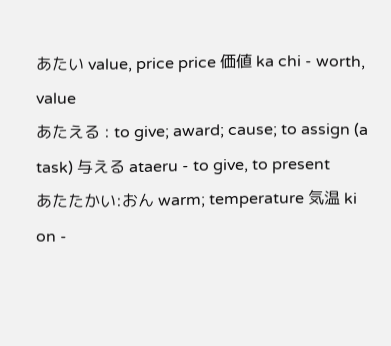あたい value, price price 価値 ka chi - worth, value
あたえる : to give; award; cause; to assign (a task) 与える ataeru - to give, to present
あたたかい:おん warm; temperature 気温 ki on -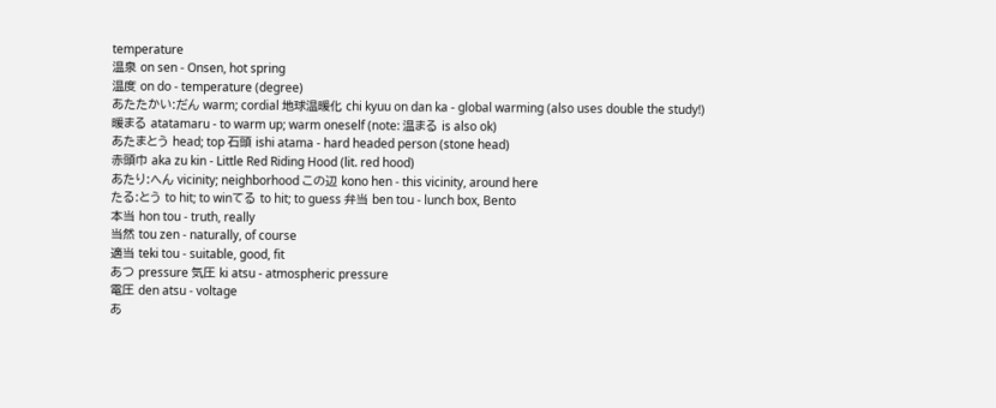temperature
温泉 on sen - Onsen, hot spring
温度 on do - temperature (degree)
あたたかい:だん warm; cordial 地球温暖化 chi kyuu on dan ka - global warming (also uses double the study!)
暖まる atatamaru - to warm up; warm oneself (note: 温まる is also ok)
あたまとう head; top 石頭 ishi atama - hard headed person (stone head)
赤頭巾 aka zu kin - Little Red Riding Hood (lit. red hood)
あたり:へん vicinity; neighborhood この辺 kono hen - this vicinity, around here
たる:とう to hit; to winてる to hit; to guess 弁当 ben tou - lunch box, Bento
本当 hon tou - truth, really
当然 tou zen - naturally, of course
適当 teki tou - suitable, good, fit
あつ pressure 気圧 ki atsu - atmospheric pressure
電圧 den atsu - voltage
あ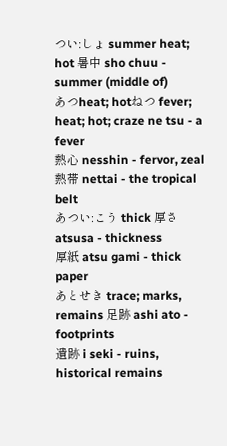つい:しょ summer heat; hot 暑中 sho chuu - summer (middle of)
あつheat; hotねつ fever; heat; hot; craze ne tsu - a fever
熱心 nesshin - fervor, zeal
熱帯 nettai - the tropical belt
あつい:こう thick 厚さ atsusa - thickness
厚紙 atsu gami - thick paper
あとせき trace; marks, remains 足跡 ashi ato - footprints
遺跡 i seki - ruins, historical remains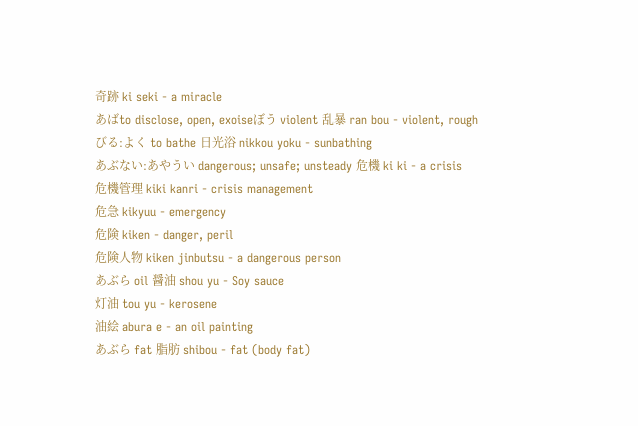奇跡 ki seki - a miracle
あばto disclose, open, exoiseぼう violent 乱暴 ran bou - violent, rough
びる:よく to bathe 日光浴 nikkou yoku - sunbathing
あぶない:あやうい dangerous; unsafe; unsteady 危機 ki ki - a crisis
危機管理 kiki kanri - crisis management
危急 kikyuu - emergency
危険 kiken - danger, peril
危険人物 kiken jinbutsu - a dangerous person
あぶら oil 醤油 shou yu - Soy sauce
灯油 tou yu - kerosene
油絵 abura e - an oil painting
あぶら fat 脂肪 shibou - fat (body fat)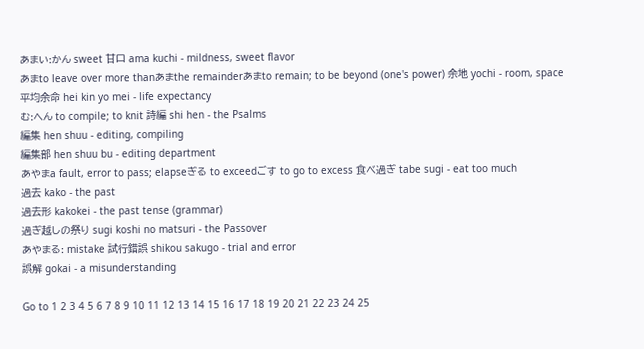あまい:かん sweet 甘口 ama kuchi - mildness, sweet flavor
あまto leave over more thanあまthe remainderあまto remain; to be beyond (one's power) 余地 yochi - room, space
平均余命 hei kin yo mei - life expectancy
む:へん to compile; to knit 詩編 shi hen - the Psalms
編集 hen shuu - editing, compiling
編集部 hen shuu bu - editing department
あやまa fault, error to pass; elapseぎる to exceedごす to go to excess 食べ過ぎ tabe sugi - eat too much
過去 kako - the past
過去形 kakokei - the past tense (grammar)
過ぎ越しの祭り sugi koshi no matsuri - the Passover
あやまる: mistake 試行錯誤 shikou sakugo - trial and error
誤解 gokai - a misunderstanding

Go to 1 2 3 4 5 6 7 8 9 10 11 12 13 14 15 16 17 18 19 20 21 22 23 24 25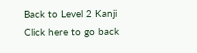Back to Level 2 Kanji
Click here to go back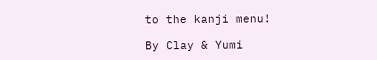to the kanji menu!

By Clay & Yumi